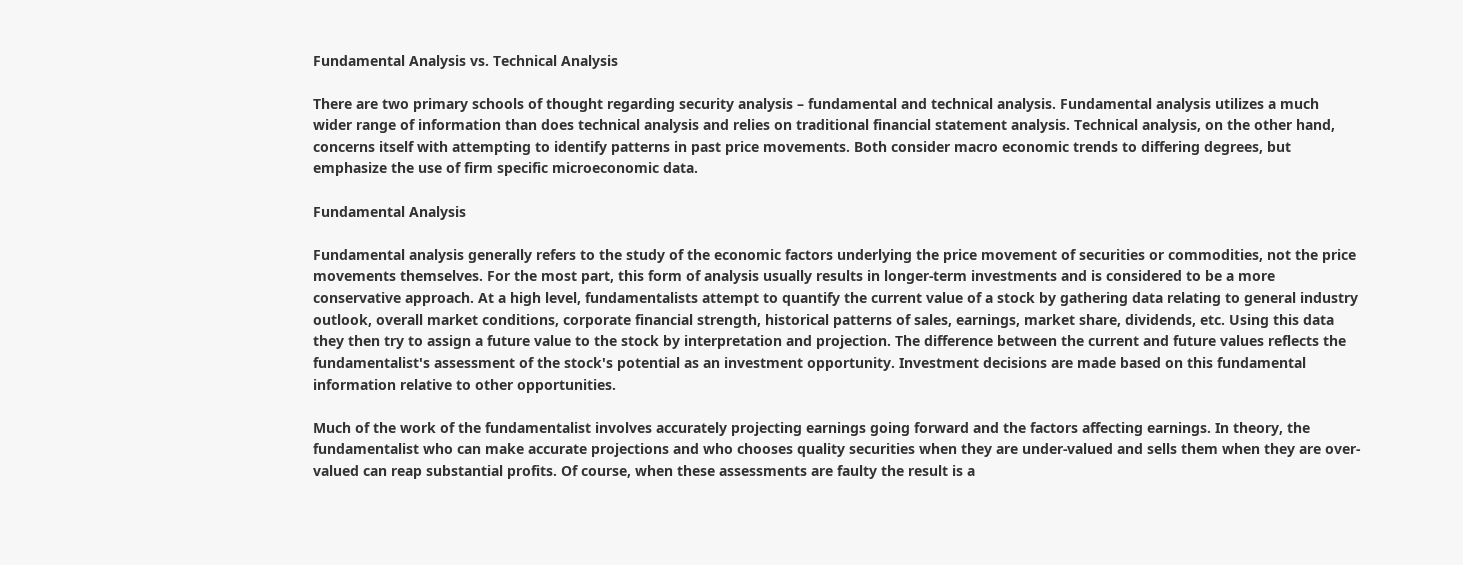Fundamental Analysis vs. Technical Analysis

There are two primary schools of thought regarding security analysis – fundamental and technical analysis. Fundamental analysis utilizes a much wider range of information than does technical analysis and relies on traditional financial statement analysis. Technical analysis, on the other hand, concerns itself with attempting to identify patterns in past price movements. Both consider macro economic trends to differing degrees, but emphasize the use of firm specific microeconomic data.

Fundamental Analysis

Fundamental analysis generally refers to the study of the economic factors underlying the price movement of securities or commodities, not the price movements themselves. For the most part, this form of analysis usually results in longer-term investments and is considered to be a more conservative approach. At a high level, fundamentalists attempt to quantify the current value of a stock by gathering data relating to general industry outlook, overall market conditions, corporate financial strength, historical patterns of sales, earnings, market share, dividends, etc. Using this data they then try to assign a future value to the stock by interpretation and projection. The difference between the current and future values reflects the fundamentalist's assessment of the stock's potential as an investment opportunity. Investment decisions are made based on this fundamental information relative to other opportunities.

Much of the work of the fundamentalist involves accurately projecting earnings going forward and the factors affecting earnings. In theory, the fundamentalist who can make accurate projections and who chooses quality securities when they are under-valued and sells them when they are over-valued can reap substantial profits. Of course, when these assessments are faulty the result is a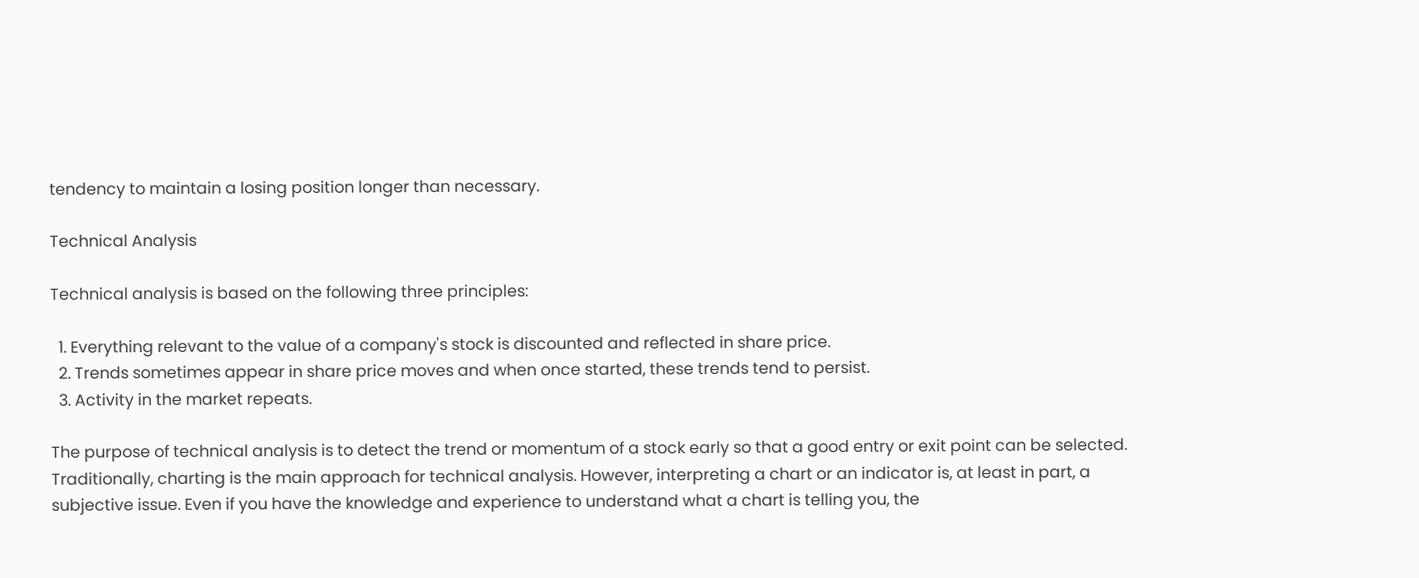tendency to maintain a losing position longer than necessary.

Technical Analysis

Technical analysis is based on the following three principles:

  1. Everything relevant to the value of a company's stock is discounted and reflected in share price.
  2. Trends sometimes appear in share price moves and when once started, these trends tend to persist.
  3. Activity in the market repeats.

The purpose of technical analysis is to detect the trend or momentum of a stock early so that a good entry or exit point can be selected. Traditionally, charting is the main approach for technical analysis. However, interpreting a chart or an indicator is, at least in part, a subjective issue. Even if you have the knowledge and experience to understand what a chart is telling you, the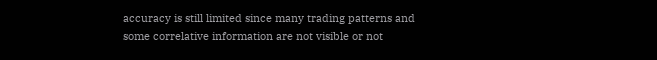accuracy is still limited since many trading patterns and some correlative information are not visible or not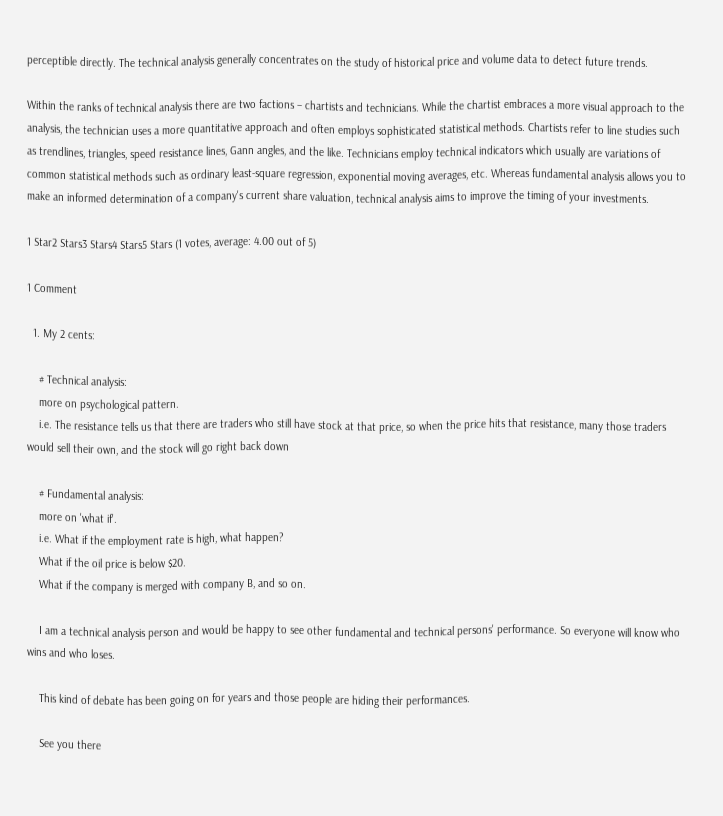perceptible directly. The technical analysis generally concentrates on the study of historical price and volume data to detect future trends.

Within the ranks of technical analysis there are two factions – chartists and technicians. While the chartist embraces a more visual approach to the analysis, the technician uses a more quantitative approach and often employs sophisticated statistical methods. Chartists refer to line studies such as trendlines, triangles, speed resistance lines, Gann angles, and the like. Technicians employ technical indicators which usually are variations of common statistical methods such as ordinary least-square regression, exponential moving averages, etc. Whereas fundamental analysis allows you to make an informed determination of a company's current share valuation, technical analysis aims to improve the timing of your investments.

1 Star2 Stars3 Stars4 Stars5 Stars (1 votes, average: 4.00 out of 5)

1 Comment

  1. My 2 cents:

    # Technical analysis:
    more on psychological pattern.
    i.e. The resistance tells us that there are traders who still have stock at that price, so when the price hits that resistance, many those traders would sell their own, and the stock will go right back down

    # Fundamental analysis:
    more on 'what if'.
    i.e. What if the employment rate is high, what happen?
    What if the oil price is below $20.
    What if the company is merged with company B, and so on.

    I am a technical analysis person and would be happy to see other fundamental and technical persons' performance. So everyone will know who wins and who loses.

    This kind of debate has been going on for years and those people are hiding their performances.

    See you there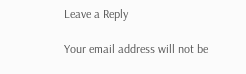Leave a Reply

Your email address will not be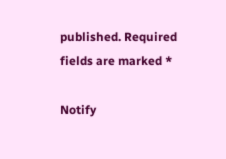published. Required fields are marked *

Notify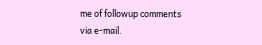me of followup comments via e-mail.